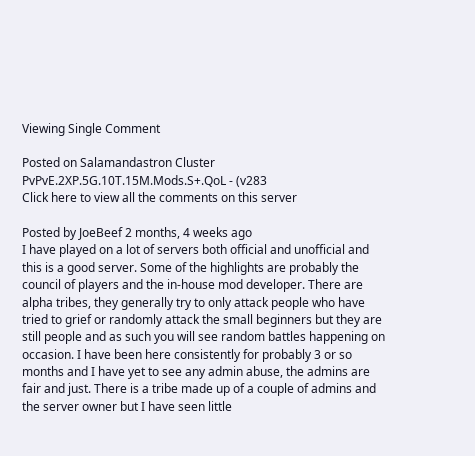Viewing Single Comment

Posted on Salamandastron Cluster PvPvE.2XP.5G.10T.15M.Mods.S+.QoL - (v283
Click here to view all the comments on this server

Posted by JoeBeef 2 months, 4 weeks ago
I have played on a lot of servers both official and unofficial and this is a good server. Some of the highlights are probably the council of players and the in-house mod developer. There are alpha tribes, they generally try to only attack people who have tried to grief or randomly attack the small beginners but they are still people and as such you will see random battles happening on occasion. I have been here consistently for probably 3 or so months and I have yet to see any admin abuse, the admins are fair and just. There is a tribe made up of a couple of admins and the server owner but I have seen little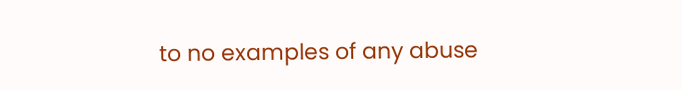to no examples of any abuse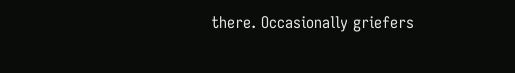there. Occasionally griefers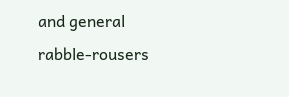and general rabble-rousers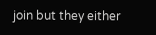join but they either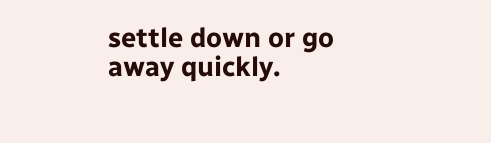settle down or go away quickly.